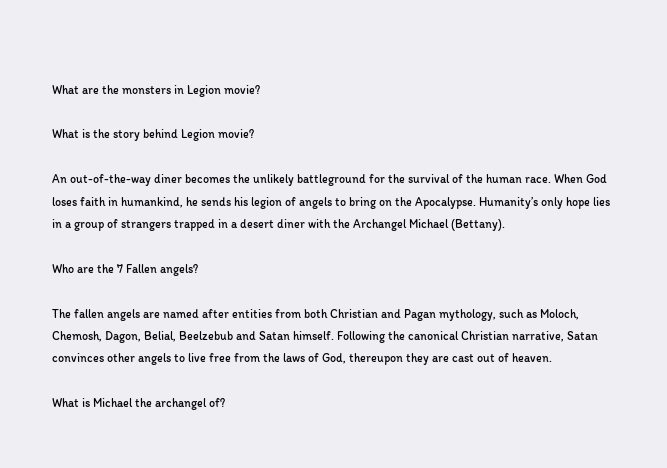What are the monsters in Legion movie?

What is the story behind Legion movie?

An out-of-the-way diner becomes the unlikely battleground for the survival of the human race. When God loses faith in humankind, he sends his legion of angels to bring on the Apocalypse. Humanity’s only hope lies in a group of strangers trapped in a desert diner with the Archangel Michael (Bettany).

Who are the 7 Fallen angels?

The fallen angels are named after entities from both Christian and Pagan mythology, such as Moloch, Chemosh, Dagon, Belial, Beelzebub and Satan himself. Following the canonical Christian narrative, Satan convinces other angels to live free from the laws of God, thereupon they are cast out of heaven.

What is Michael the archangel of?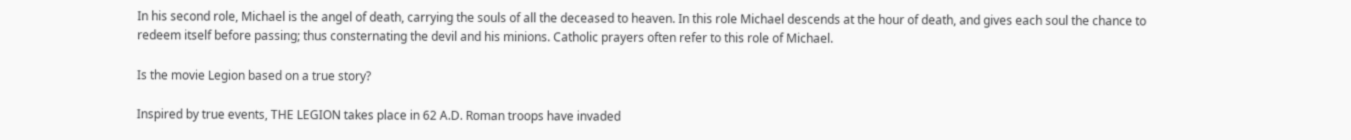In his second role, Michael is the angel of death, carrying the souls of all the deceased to heaven. In this role Michael descends at the hour of death, and gives each soul the chance to redeem itself before passing; thus consternating the devil and his minions. Catholic prayers often refer to this role of Michael.

Is the movie Legion based on a true story?

Inspired by true events, THE LEGION takes place in 62 A.D. Roman troops have invaded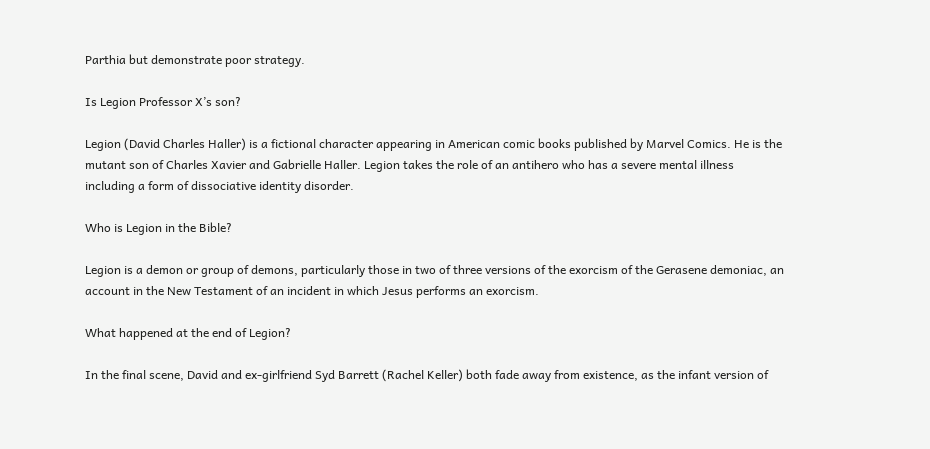Parthia but demonstrate poor strategy.

Is Legion Professor X’s son?

Legion (David Charles Haller) is a fictional character appearing in American comic books published by Marvel Comics. He is the mutant son of Charles Xavier and Gabrielle Haller. Legion takes the role of an antihero who has a severe mental illness including a form of dissociative identity disorder.

Who is Legion in the Bible?

Legion is a demon or group of demons, particularly those in two of three versions of the exorcism of the Gerasene demoniac, an account in the New Testament of an incident in which Jesus performs an exorcism.

What happened at the end of Legion?

In the final scene, David and ex-girlfriend Syd Barrett (Rachel Keller) both fade away from existence, as the infant version of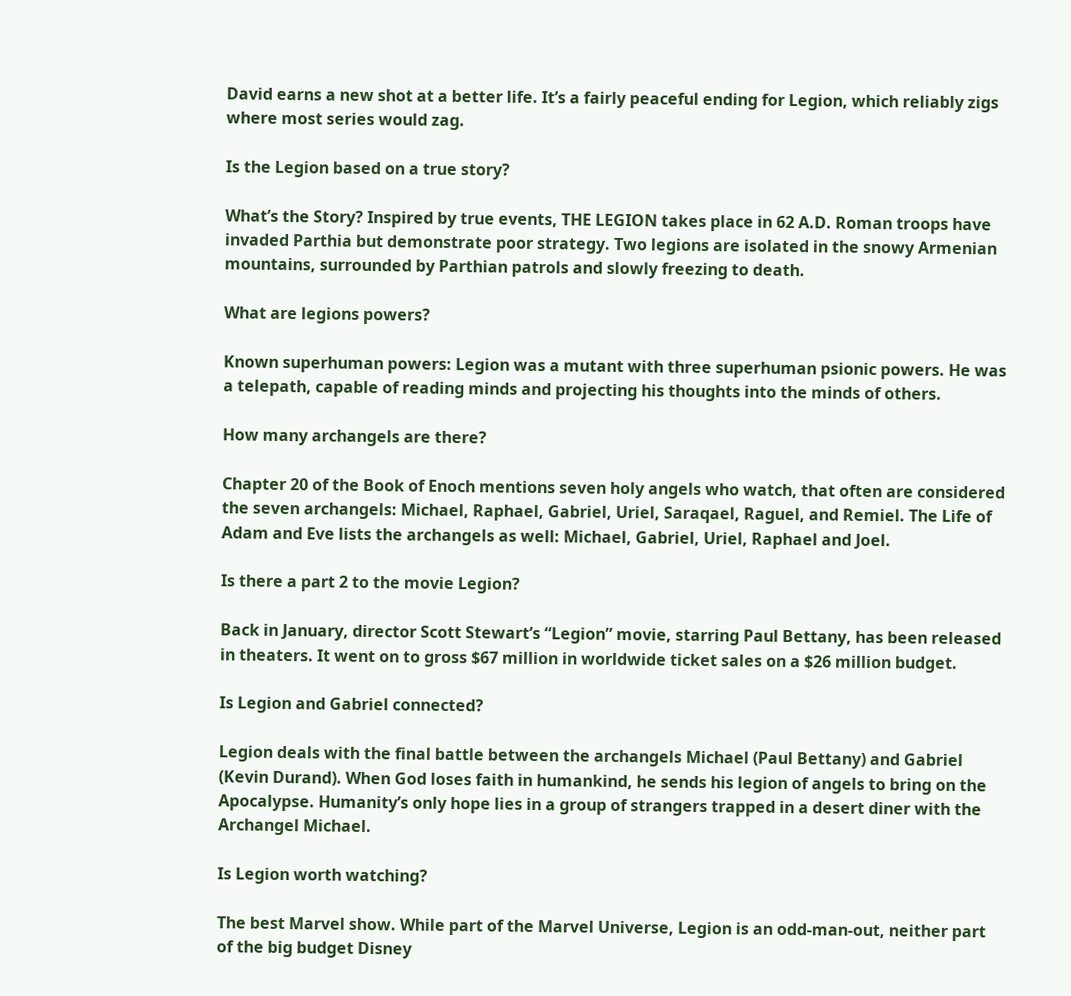David earns a new shot at a better life. It’s a fairly peaceful ending for Legion, which reliably zigs where most series would zag.

Is the Legion based on a true story?

What’s the Story? Inspired by true events, THE LEGION takes place in 62 A.D. Roman troops have invaded Parthia but demonstrate poor strategy. Two legions are isolated in the snowy Armenian mountains, surrounded by Parthian patrols and slowly freezing to death.

What are legions powers?

Known superhuman powers: Legion was a mutant with three superhuman psionic powers. He was a telepath, capable of reading minds and projecting his thoughts into the minds of others.

How many archangels are there?

Chapter 20 of the Book of Enoch mentions seven holy angels who watch, that often are considered the seven archangels: Michael, Raphael, Gabriel, Uriel, Saraqael, Raguel, and Remiel. The Life of Adam and Eve lists the archangels as well: Michael, Gabriel, Uriel, Raphael and Joel.

Is there a part 2 to the movie Legion?

Back in January, director Scott Stewart’s “Legion” movie, starring Paul Bettany, has been released in theaters. It went on to gross $67 million in worldwide ticket sales on a $26 million budget.

Is Legion and Gabriel connected?

Legion deals with the final battle between the archangels Michael (Paul Bettany) and Gabriel (Kevin Durand). When God loses faith in humankind, he sends his legion of angels to bring on the Apocalypse. Humanity’s only hope lies in a group of strangers trapped in a desert diner with the Archangel Michael.

Is Legion worth watching?

The best Marvel show. While part of the Marvel Universe, Legion is an odd-man-out, neither part of the big budget Disney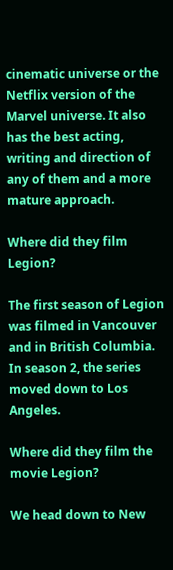cinematic universe or the Netflix version of the Marvel universe. It also has the best acting, writing and direction of any of them and a more mature approach.

Where did they film Legion?

The first season of Legion was filmed in Vancouver and in British Columbia. In season 2, the series moved down to Los Angeles.

Where did they film the movie Legion?

We head down to New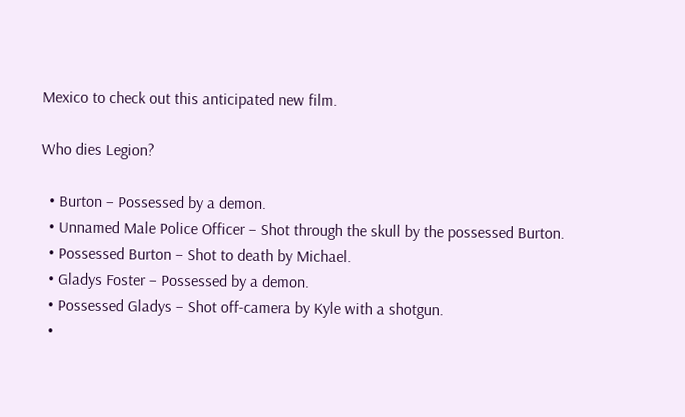Mexico to check out this anticipated new film.

Who dies Legion?

  • Burton – Possessed by a demon.
  • Unnamed Male Police Officer – Shot through the skull by the possessed Burton.
  • Possessed Burton – Shot to death by Michael.
  • Gladys Foster – Possessed by a demon.
  • Possessed Gladys – Shot off-camera by Kyle with a shotgun.
  •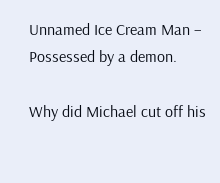Unnamed Ice Cream Man – Possessed by a demon.

Why did Michael cut off his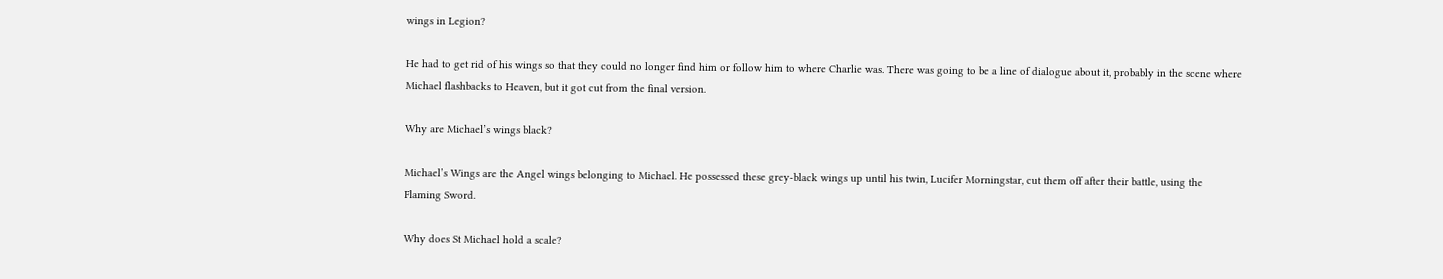wings in Legion?

He had to get rid of his wings so that they could no longer find him or follow him to where Charlie was. There was going to be a line of dialogue about it, probably in the scene where Michael flashbacks to Heaven, but it got cut from the final version.

Why are Michael’s wings black?

Michael’s Wings are the Angel wings belonging to Michael. He possessed these grey-black wings up until his twin, Lucifer Morningstar, cut them off after their battle, using the Flaming Sword.

Why does St Michael hold a scale?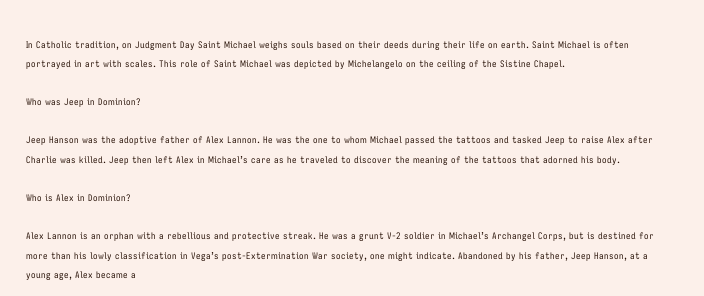In Catholic tradition, on Judgment Day Saint Michael weighs souls based on their deeds during their life on earth. Saint Michael is often portrayed in art with scales. This role of Saint Michael was depicted by Michelangelo on the ceiling of the Sistine Chapel.

Who was Jeep in Dominion?

Jeep Hanson was the adoptive father of Alex Lannon. He was the one to whom Michael passed the tattoos and tasked Jeep to raise Alex after Charlie was killed. Jeep then left Alex in Michael’s care as he traveled to discover the meaning of the tattoos that adorned his body.

Who is Alex in Dominion?

Alex Lannon is an orphan with a rebellious and protective streak. He was a grunt V-2 soldier in Michael’s Archangel Corps, but is destined for more than his lowly classification in Vega’s post-Extermination War society, one might indicate. Abandoned by his father, Jeep Hanson, at a young age, Alex became a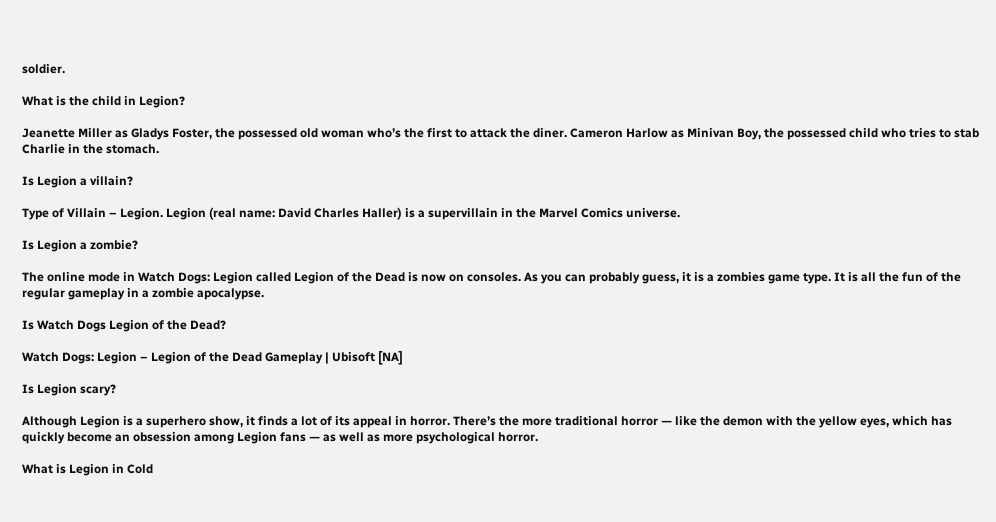soldier.

What is the child in Legion?

Jeanette Miller as Gladys Foster, the possessed old woman who’s the first to attack the diner. Cameron Harlow as Minivan Boy, the possessed child who tries to stab Charlie in the stomach.

Is Legion a villain?

Type of Villain – Legion. Legion (real name: David Charles Haller) is a supervillain in the Marvel Comics universe.

Is Legion a zombie?

The online mode in Watch Dogs: Legion called Legion of the Dead is now on consoles. As you can probably guess, it is a zombies game type. It is all the fun of the regular gameplay in a zombie apocalypse.

Is Watch Dogs Legion of the Dead?

Watch Dogs: Legion – Legion of the Dead Gameplay | Ubisoft [NA]

Is Legion scary?

Although Legion is a superhero show, it finds a lot of its appeal in horror. There’s the more traditional horror — like the demon with the yellow eyes, which has quickly become an obsession among Legion fans — as well as more psychological horror.

What is Legion in Cold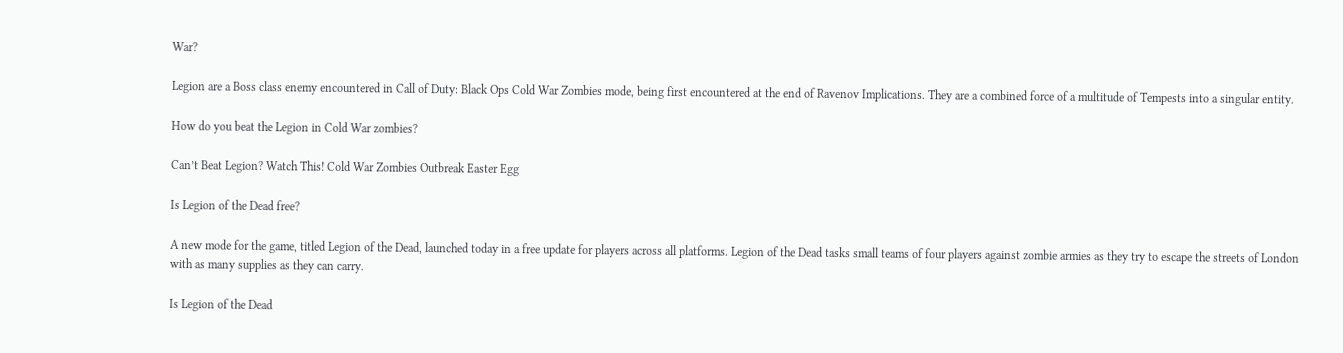War?

Legion are a Boss class enemy encountered in Call of Duty: Black Ops Cold War Zombies mode, being first encountered at the end of Ravenov Implications. They are a combined force of a multitude of Tempests into a singular entity.

How do you beat the Legion in Cold War zombies?

Can’t Beat Legion? Watch This! Cold War Zombies Outbreak Easter Egg

Is Legion of the Dead free?

A new mode for the game, titled Legion of the Dead, launched today in a free update for players across all platforms. Legion of the Dead tasks small teams of four players against zombie armies as they try to escape the streets of London with as many supplies as they can carry.

Is Legion of the Dead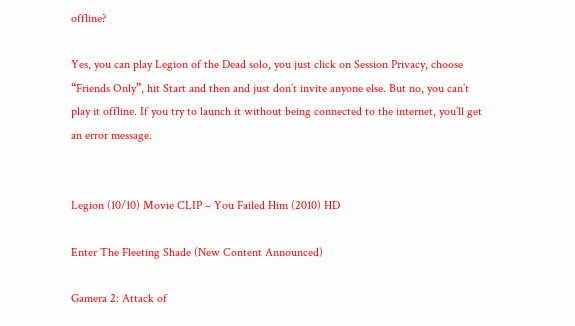offline?

Yes, you can play Legion of the Dead solo, you just click on Session Privacy, choose “Friends Only”, hit Start and then and just don’t invite anyone else. But no, you can’t play it offline. If you try to launch it without being connected to the internet, you’ll get an error message.


Legion (10/10) Movie CLIP – You Failed Him (2010) HD

Enter The Fleeting Shade (New Content Announced)

Gamera 2: Attack of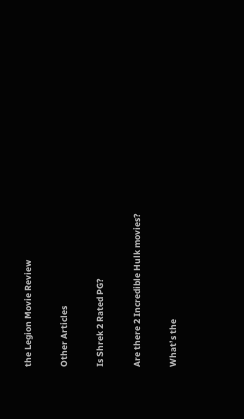the Legion Movie Review

Other Articles

Is Shrek 2 Rated PG?

Are there 2 Incredible Hulk movies?

What’s the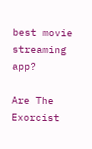best movie streaming app?

Are The Exorcist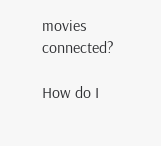movies connected?

How do I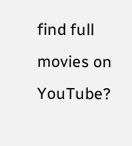find full movies on YouTube?